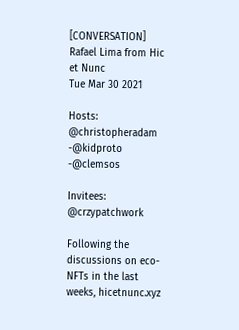[CONVERSATION] Rafael Lima from Hic et Nunc
Tue Mar 30 2021

Hosts: @christopheradam -@kidproto -@clemsos

Invitees: @crzypatchwork

Following the discussions on eco-NFTs in the last weeks, hicetnunc.xyz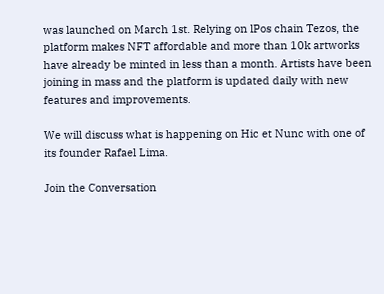was launched on March 1st. Relying on lPos chain Tezos, the platform makes NFT affordable and more than 10k artworks have already be minted in less than a month. Artists have been joining in mass and the platform is updated daily with new features and improvements.

We will discuss what is happening on Hic et Nunc with one of its founder Rafael Lima.

Join the Conversation